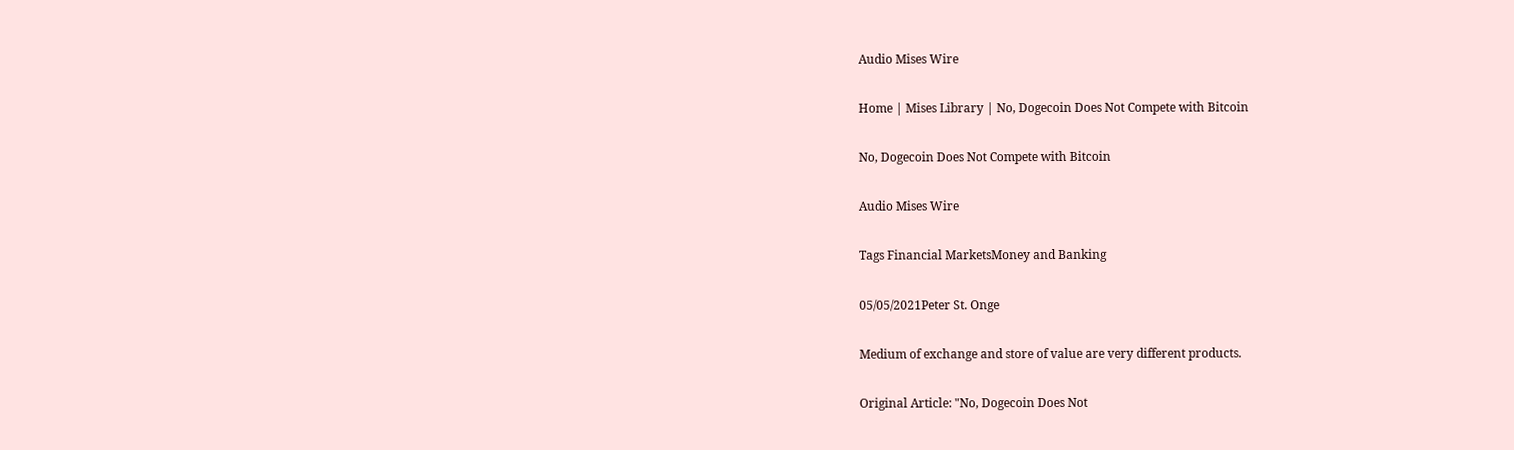Audio Mises Wire

Home | Mises Library | No, Dogecoin Does Not Compete with Bitcoin

No, Dogecoin Does Not Compete with Bitcoin

Audio Mises Wire

Tags Financial MarketsMoney and Banking

05/05/2021Peter St. Onge

Medium of exchange and store of value are very different products.

Original Article: "No, Dogecoin Does Not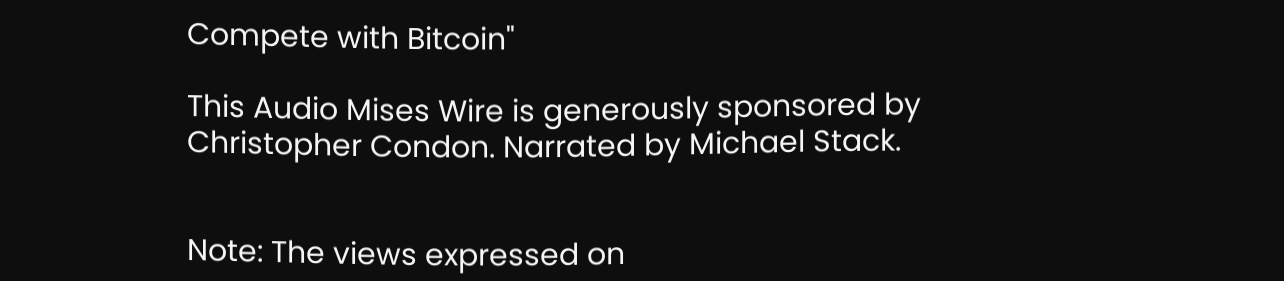Compete with Bitcoin"

This Audio Mises Wire is generously sponsored by Christopher Condon. Narrated by Michael Stack.


Note: The views expressed on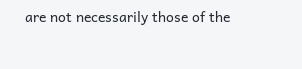are not necessarily those of the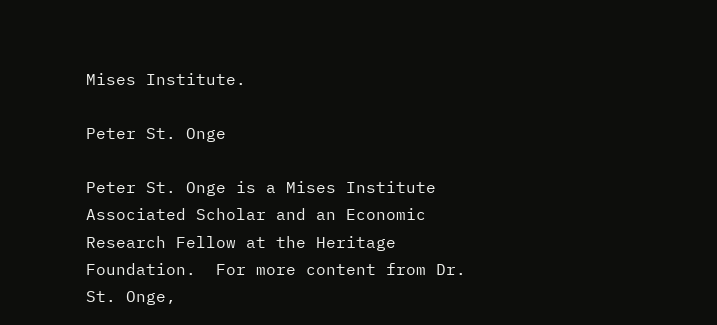Mises Institute.

Peter St. Onge

Peter St. Onge is a Mises Institute Associated Scholar and an Economic Research Fellow at the Heritage Foundation.  For more content from Dr. St. Onge,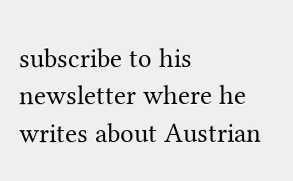subscribe to his newsletter where he writes about Austrian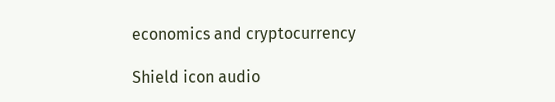economics and cryptocurrency

Shield icon audio